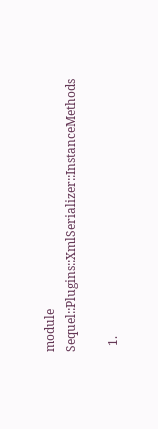module Sequel::Plugins::XmlSerializer::InstanceMethods

  1.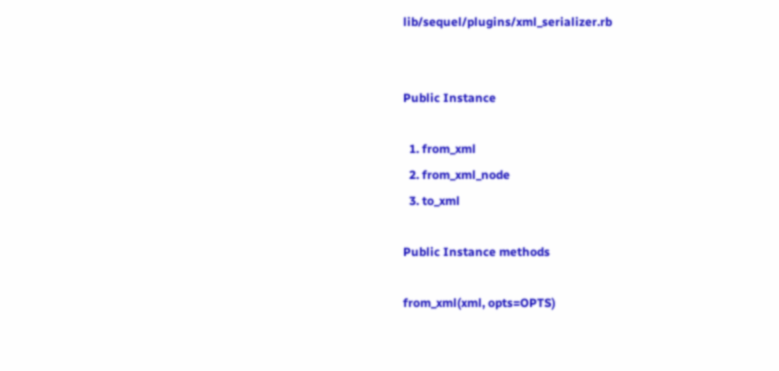lib/sequel/plugins/xml_serializer.rb


Public Instance

  1. from_xml
  2. from_xml_node
  3. to_xml

Public Instance methods

from_xml(xml, opts=OPTS)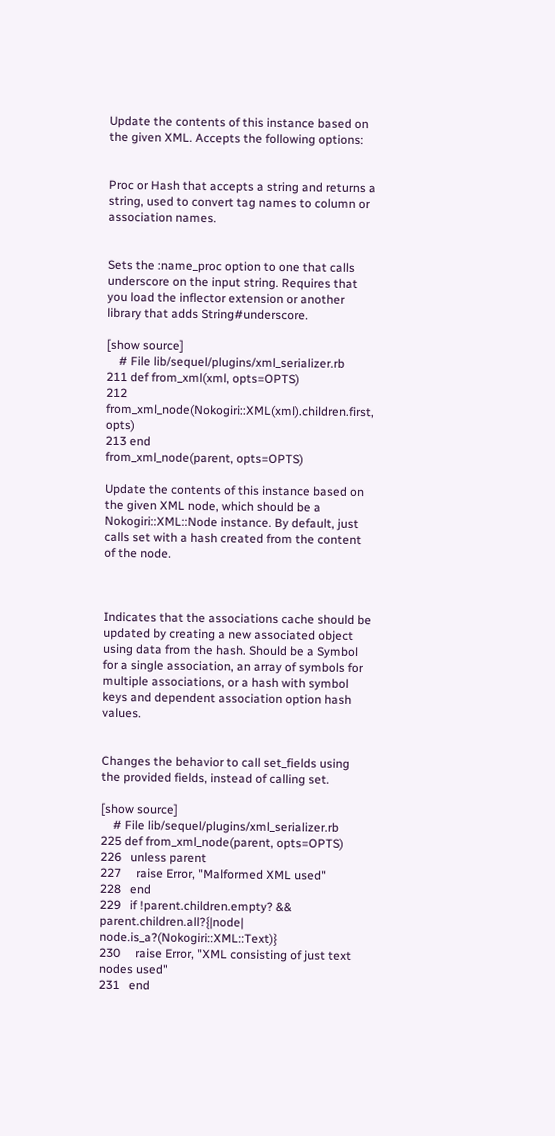Update the contents of this instance based on the given XML. Accepts the following options:


Proc or Hash that accepts a string and returns a string, used to convert tag names to column or association names.


Sets the :name_proc option to one that calls underscore on the input string. Requires that you load the inflector extension or another library that adds String#underscore.

[show source]
    # File lib/sequel/plugins/xml_serializer.rb
211 def from_xml(xml, opts=OPTS)
212   from_xml_node(Nokogiri::XML(xml).children.first, opts)
213 end
from_xml_node(parent, opts=OPTS)

Update the contents of this instance based on the given XML node, which should be a Nokogiri::XML::Node instance. By default, just calls set with a hash created from the content of the node.



Indicates that the associations cache should be updated by creating a new associated object using data from the hash. Should be a Symbol for a single association, an array of symbols for multiple associations, or a hash with symbol keys and dependent association option hash values.


Changes the behavior to call set_fields using the provided fields, instead of calling set.

[show source]
    # File lib/sequel/plugins/xml_serializer.rb
225 def from_xml_node(parent, opts=OPTS)
226   unless parent
227     raise Error, "Malformed XML used"
228   end
229   if !parent.children.empty? && parent.children.all?{|node| node.is_a?(Nokogiri::XML::Text)}
230     raise Error, "XML consisting of just text nodes used"
231   end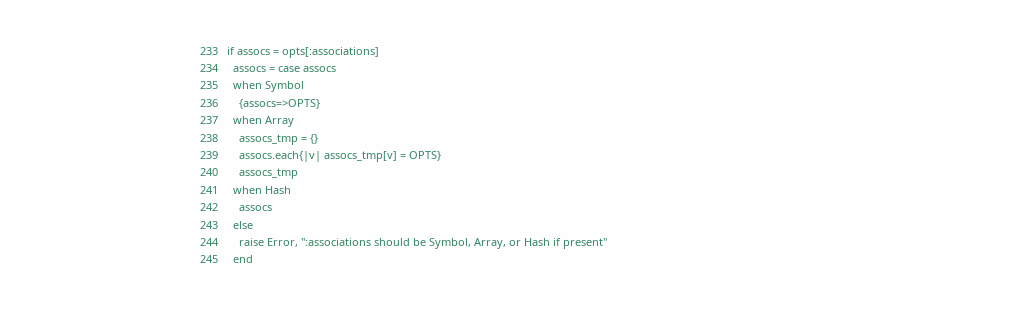233   if assocs = opts[:associations]
234     assocs = case assocs
235     when Symbol
236       {assocs=>OPTS}
237     when Array
238       assocs_tmp = {}
239       assocs.each{|v| assocs_tmp[v] = OPTS}
240       assocs_tmp
241     when Hash
242       assocs
243     else
244       raise Error, ":associations should be Symbol, Array, or Hash if present"
245     end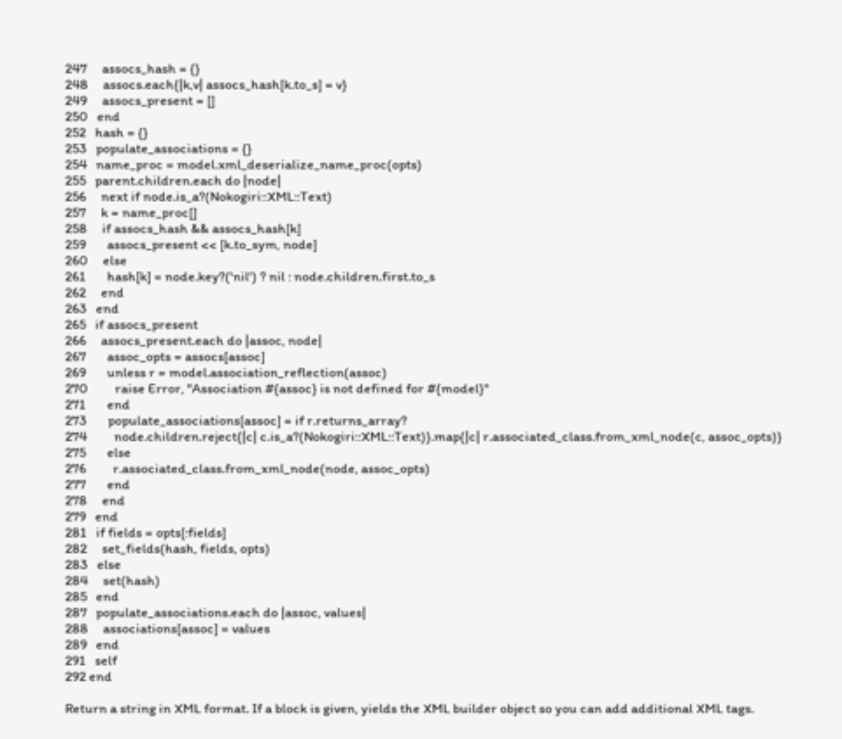247     assocs_hash = {}
248     assocs.each{|k,v| assocs_hash[k.to_s] = v}
249     assocs_present = []
250   end
252   hash = {}
253   populate_associations = {}
254   name_proc = model.xml_deserialize_name_proc(opts)
255   parent.children.each do |node|
256     next if node.is_a?(Nokogiri::XML::Text)
257     k = name_proc[]
258     if assocs_hash && assocs_hash[k]
259       assocs_present << [k.to_sym, node]
260     else
261       hash[k] = node.key?('nil') ? nil : node.children.first.to_s
262     end
263   end
265   if assocs_present
266     assocs_present.each do |assoc, node|
267       assoc_opts = assocs[assoc]
269       unless r = model.association_reflection(assoc)
270         raise Error, "Association #{assoc} is not defined for #{model}"
271       end
273       populate_associations[assoc] = if r.returns_array?
274         node.children.reject{|c| c.is_a?(Nokogiri::XML::Text)}.map{|c| r.associated_class.from_xml_node(c, assoc_opts)}
275       else
276         r.associated_class.from_xml_node(node, assoc_opts)
277       end
278     end
279   end
281   if fields = opts[:fields]
282     set_fields(hash, fields, opts)
283   else
284     set(hash)
285   end
287   populate_associations.each do |assoc, values|
288     associations[assoc] = values
289   end
291   self
292 end

Return a string in XML format. If a block is given, yields the XML builder object so you can add additional XML tags.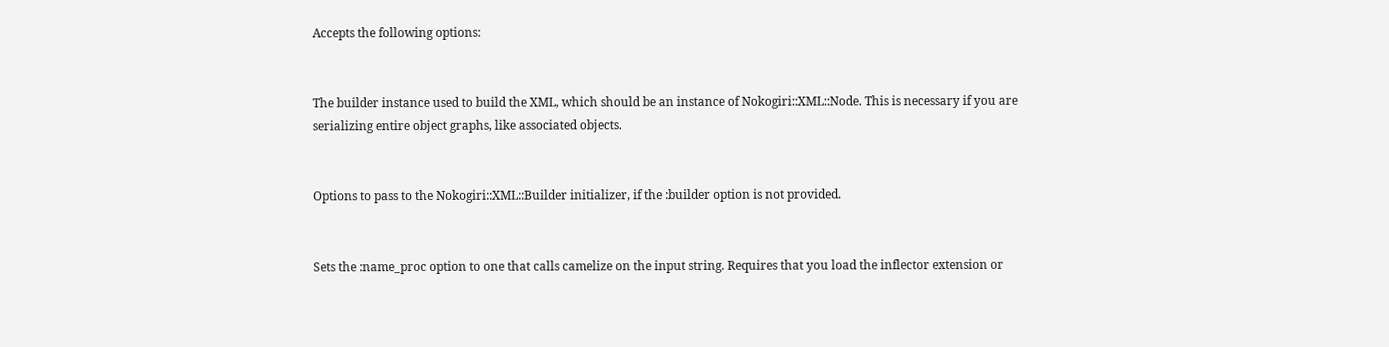Accepts the following options:


The builder instance used to build the XML, which should be an instance of Nokogiri::XML::Node. This is necessary if you are serializing entire object graphs, like associated objects.


Options to pass to the Nokogiri::XML::Builder initializer, if the :builder option is not provided.


Sets the :name_proc option to one that calls camelize on the input string. Requires that you load the inflector extension or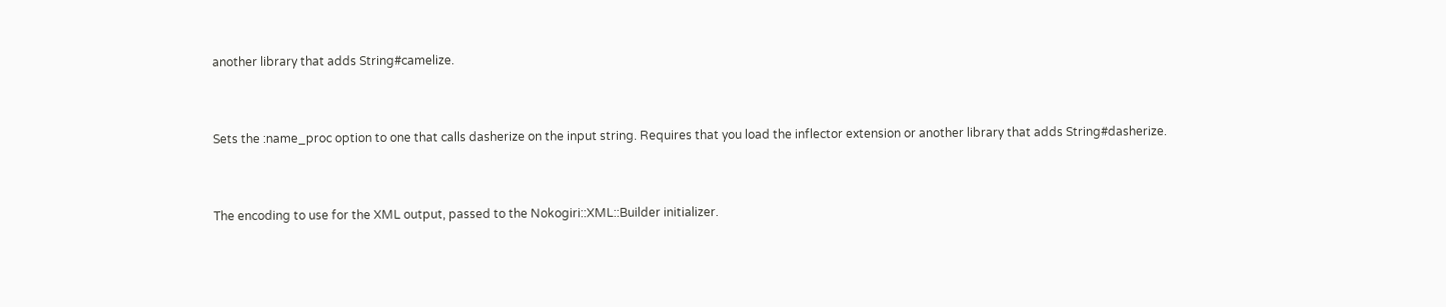another library that adds String#camelize.


Sets the :name_proc option to one that calls dasherize on the input string. Requires that you load the inflector extension or another library that adds String#dasherize.


The encoding to use for the XML output, passed to the Nokogiri::XML::Builder initializer.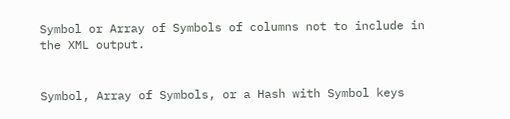Symbol or Array of Symbols of columns not to include in the XML output.


Symbol, Array of Symbols, or a Hash with Symbol keys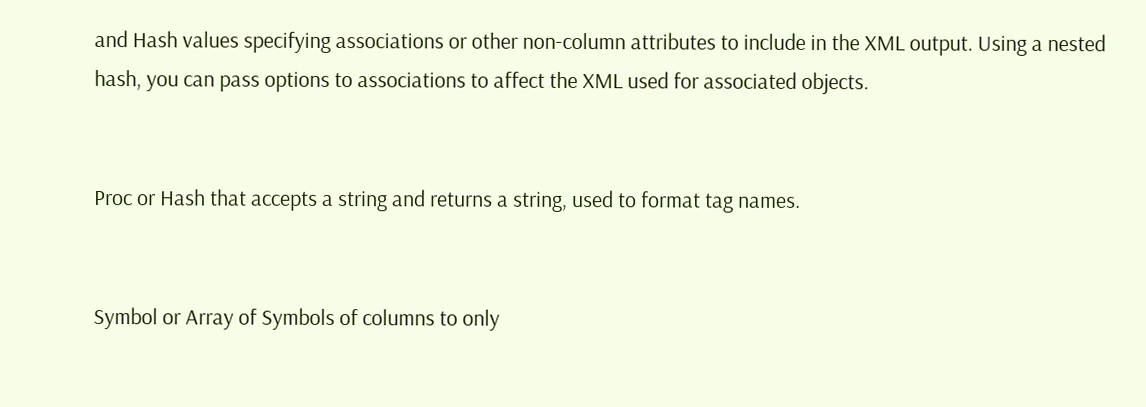and Hash values specifying associations or other non-column attributes to include in the XML output. Using a nested hash, you can pass options to associations to affect the XML used for associated objects.


Proc or Hash that accepts a string and returns a string, used to format tag names.


Symbol or Array of Symbols of columns to only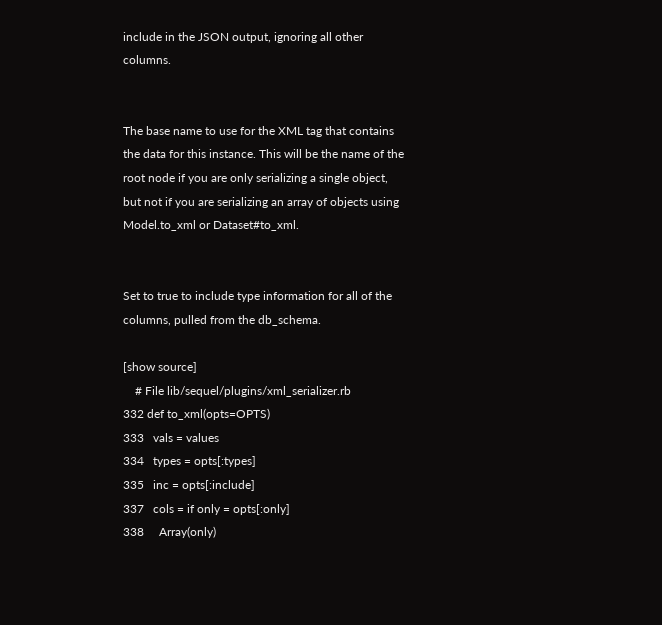include in the JSON output, ignoring all other columns.


The base name to use for the XML tag that contains the data for this instance. This will be the name of the root node if you are only serializing a single object, but not if you are serializing an array of objects using Model.to_xml or Dataset#to_xml.


Set to true to include type information for all of the columns, pulled from the db_schema.

[show source]
    # File lib/sequel/plugins/xml_serializer.rb
332 def to_xml(opts=OPTS)
333   vals = values
334   types = opts[:types]
335   inc = opts[:include]
337   cols = if only = opts[:only]
338     Array(only)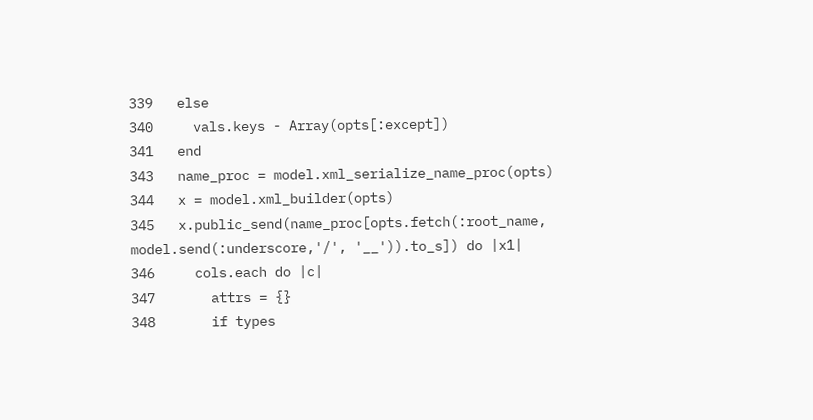339   else
340     vals.keys - Array(opts[:except])
341   end
343   name_proc = model.xml_serialize_name_proc(opts)
344   x = model.xml_builder(opts)
345   x.public_send(name_proc[opts.fetch(:root_name, model.send(:underscore,'/', '__')).to_s]) do |x1|
346     cols.each do |c|
347       attrs = {}
348       if types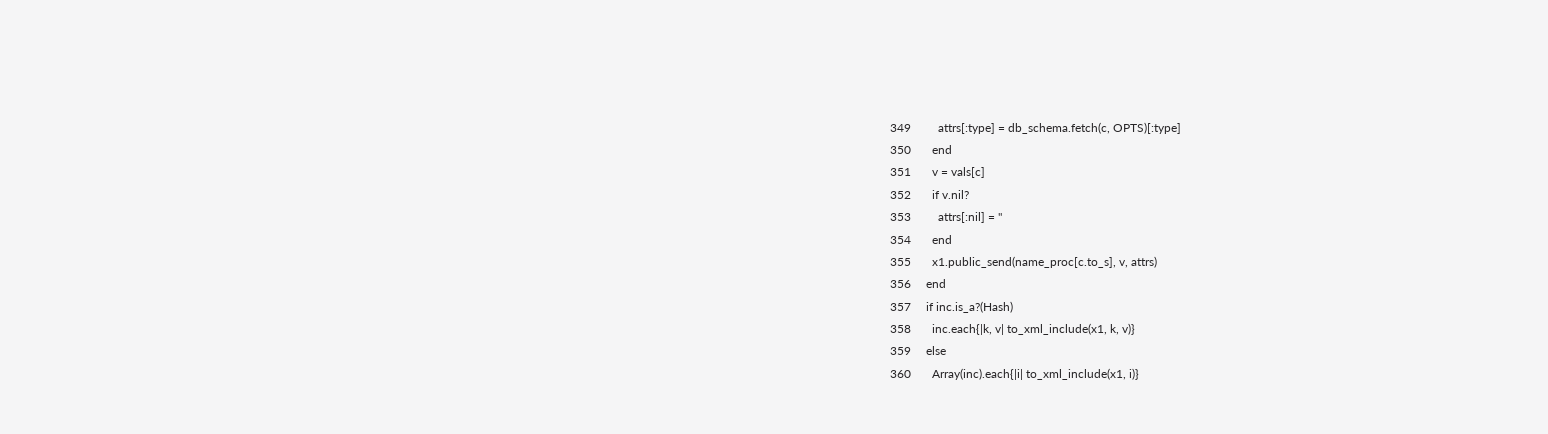349         attrs[:type] = db_schema.fetch(c, OPTS)[:type]
350       end
351       v = vals[c]
352       if v.nil?
353         attrs[:nil] = ''
354       end
355       x1.public_send(name_proc[c.to_s], v, attrs)
356     end
357     if inc.is_a?(Hash)
358       inc.each{|k, v| to_xml_include(x1, k, v)}
359     else
360       Array(inc).each{|i| to_xml_include(x1, i)}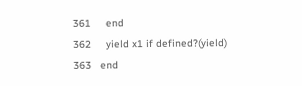361     end
362     yield x1 if defined?(yield)
363   end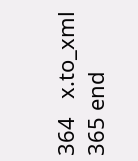364   x.to_xml
365 end